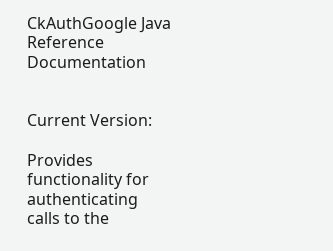CkAuthGoogle Java Reference Documentation


Current Version:

Provides functionality for authenticating calls to the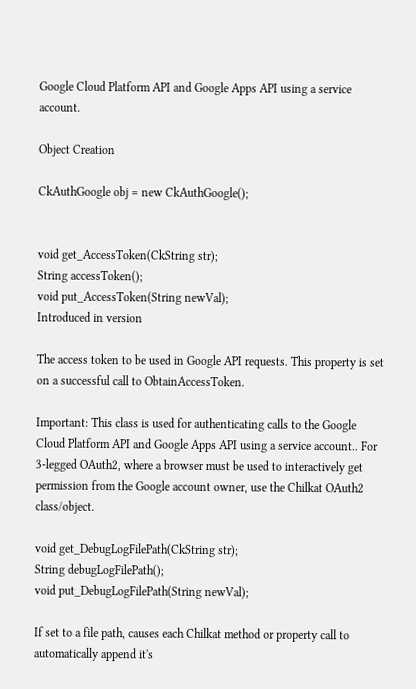Google Cloud Platform API and Google Apps API using a service account.

Object Creation

CkAuthGoogle obj = new CkAuthGoogle();


void get_AccessToken(CkString str);
String accessToken();
void put_AccessToken(String newVal);
Introduced in version

The access token to be used in Google API requests. This property is set on a successful call to ObtainAccessToken.

Important: This class is used for authenticating calls to the Google Cloud Platform API and Google Apps API using a service account.. For 3-legged OAuth2, where a browser must be used to interactively get permission from the Google account owner, use the Chilkat OAuth2 class/object.

void get_DebugLogFilePath(CkString str);
String debugLogFilePath();
void put_DebugLogFilePath(String newVal);

If set to a file path, causes each Chilkat method or property call to automatically append it's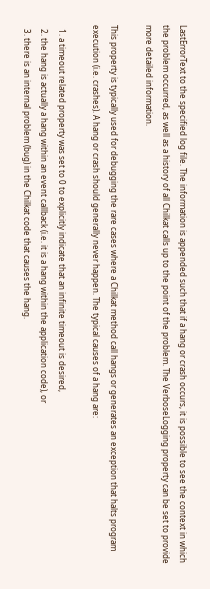LastErrorText to the specified log file. The information is appended such that if a hang or crash occurs, it is possible to see the context in which the problem occurred, as well as a history of all Chilkat calls up to the point of the problem. The VerboseLogging property can be set to provide more detailed information.

This property is typically used for debugging the rare cases where a Chilkat method call hangs or generates an exception that halts program execution (i.e. crashes). A hang or crash should generally never happen. The typical causes of a hang are:

  1. a timeout related property was set to 0 to explicitly indicate that an infinite timeout is desired,
  2. the hang is actually a hang within an event callback (i.e. it is a hang within the application code), or
  3. there is an internal problem (bug) in the Chilkat code that causes the hang.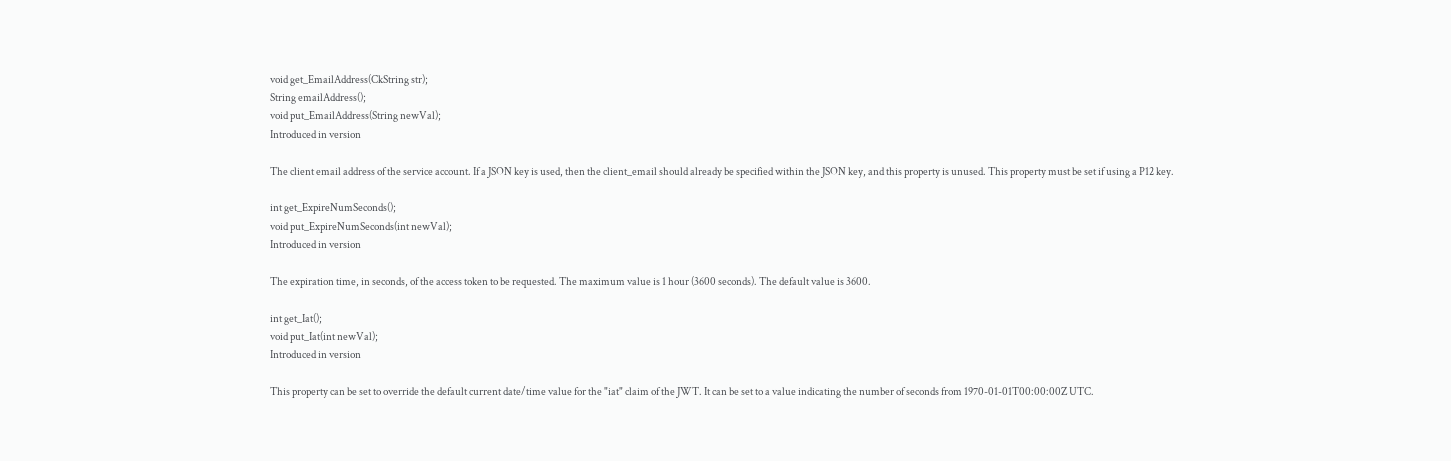void get_EmailAddress(CkString str);
String emailAddress();
void put_EmailAddress(String newVal);
Introduced in version

The client email address of the service account. If a JSON key is used, then the client_email should already be specified within the JSON key, and this property is unused. This property must be set if using a P12 key.

int get_ExpireNumSeconds();
void put_ExpireNumSeconds(int newVal);
Introduced in version

The expiration time, in seconds, of the access token to be requested. The maximum value is 1 hour (3600 seconds). The default value is 3600.

int get_Iat();
void put_Iat(int newVal);
Introduced in version

This property can be set to override the default current date/time value for the "iat" claim of the JWT. It can be set to a value indicating the number of seconds from 1970-01-01T00:00:00Z UTC.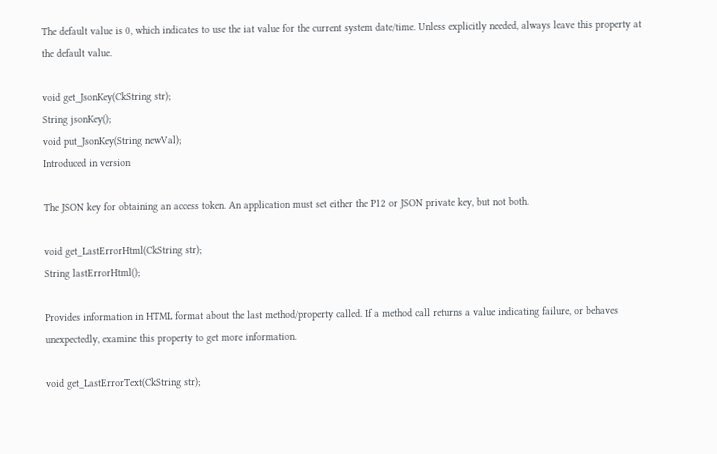The default value is 0, which indicates to use the iat value for the current system date/time. Unless explicitly needed, always leave this property at the default value.

void get_JsonKey(CkString str);
String jsonKey();
void put_JsonKey(String newVal);
Introduced in version

The JSON key for obtaining an access token. An application must set either the P12 or JSON private key, but not both.

void get_LastErrorHtml(CkString str);
String lastErrorHtml();

Provides information in HTML format about the last method/property called. If a method call returns a value indicating failure, or behaves unexpectedly, examine this property to get more information.

void get_LastErrorText(CkString str);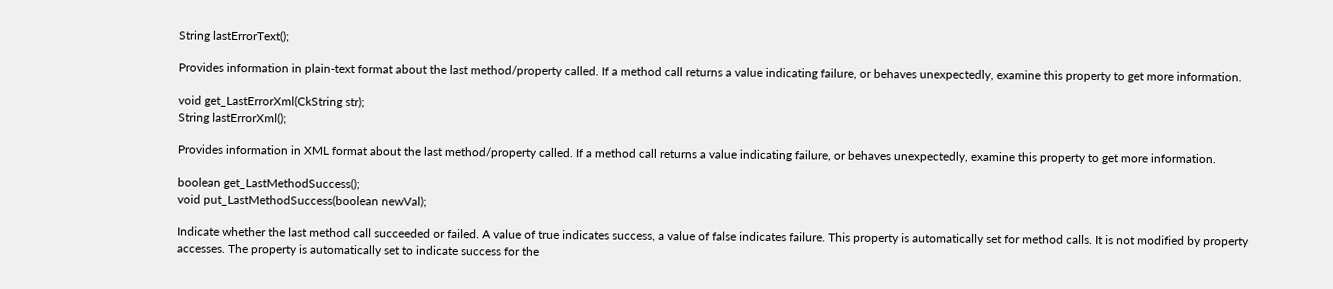String lastErrorText();

Provides information in plain-text format about the last method/property called. If a method call returns a value indicating failure, or behaves unexpectedly, examine this property to get more information.

void get_LastErrorXml(CkString str);
String lastErrorXml();

Provides information in XML format about the last method/property called. If a method call returns a value indicating failure, or behaves unexpectedly, examine this property to get more information.

boolean get_LastMethodSuccess();
void put_LastMethodSuccess(boolean newVal);

Indicate whether the last method call succeeded or failed. A value of true indicates success, a value of false indicates failure. This property is automatically set for method calls. It is not modified by property accesses. The property is automatically set to indicate success for the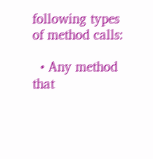following types of method calls:

  • Any method that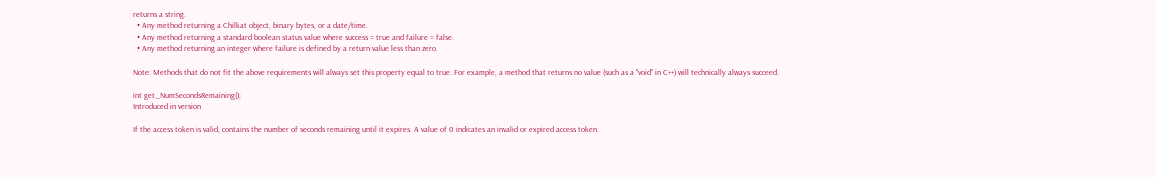returns a string.
  • Any method returning a Chilkat object, binary bytes, or a date/time.
  • Any method returning a standard boolean status value where success = true and failure = false.
  • Any method returning an integer where failure is defined by a return value less than zero.

Note: Methods that do not fit the above requirements will always set this property equal to true. For example, a method that returns no value (such as a "void" in C++) will technically always succeed.

int get_NumSecondsRemaining();
Introduced in version

If the access token is valid, contains the number of seconds remaining until it expires. A value of 0 indicates an invalid or expired access token.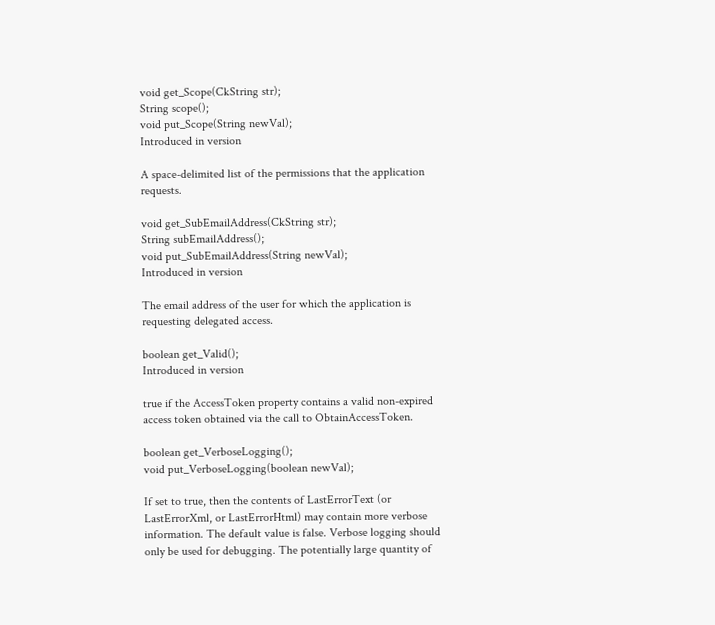void get_Scope(CkString str);
String scope();
void put_Scope(String newVal);
Introduced in version

A space-delimited list of the permissions that the application requests.

void get_SubEmailAddress(CkString str);
String subEmailAddress();
void put_SubEmailAddress(String newVal);
Introduced in version

The email address of the user for which the application is requesting delegated access.

boolean get_Valid();
Introduced in version

true if the AccessToken property contains a valid non-expired access token obtained via the call to ObtainAccessToken.

boolean get_VerboseLogging();
void put_VerboseLogging(boolean newVal);

If set to true, then the contents of LastErrorText (or LastErrorXml, or LastErrorHtml) may contain more verbose information. The default value is false. Verbose logging should only be used for debugging. The potentially large quantity of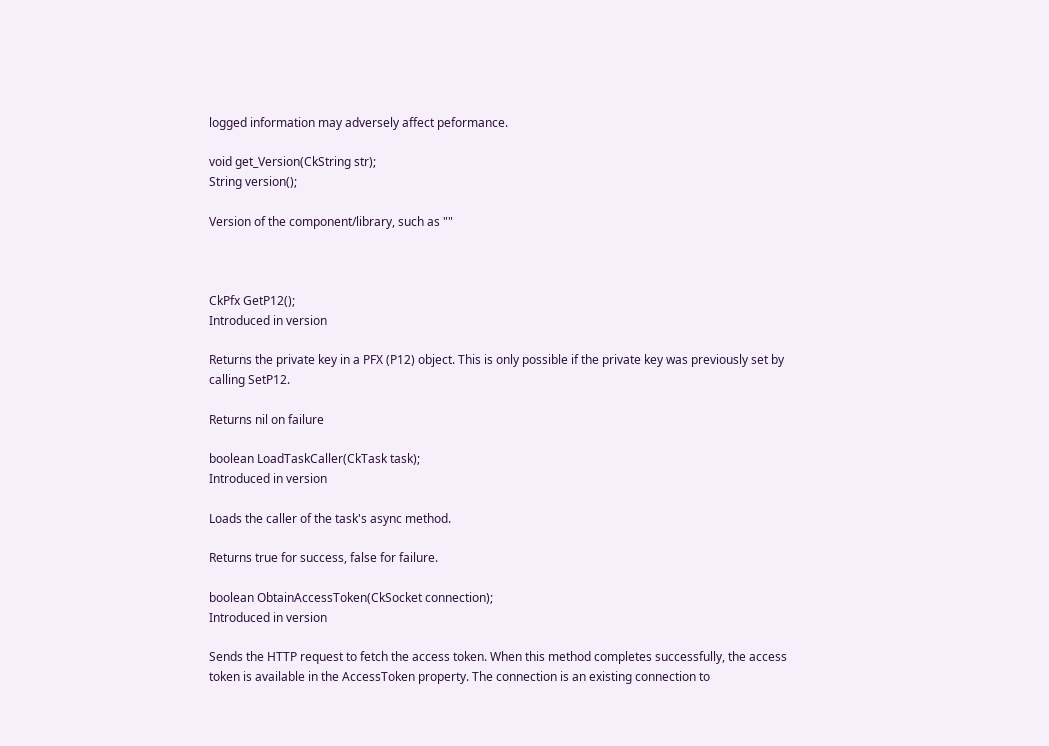logged information may adversely affect peformance.

void get_Version(CkString str);
String version();

Version of the component/library, such as ""



CkPfx GetP12();
Introduced in version

Returns the private key in a PFX (P12) object. This is only possible if the private key was previously set by calling SetP12.

Returns nil on failure

boolean LoadTaskCaller(CkTask task);
Introduced in version

Loads the caller of the task's async method.

Returns true for success, false for failure.

boolean ObtainAccessToken(CkSocket connection);
Introduced in version

Sends the HTTP request to fetch the access token. When this method completes successfully, the access token is available in the AccessToken property. The connection is an existing connection to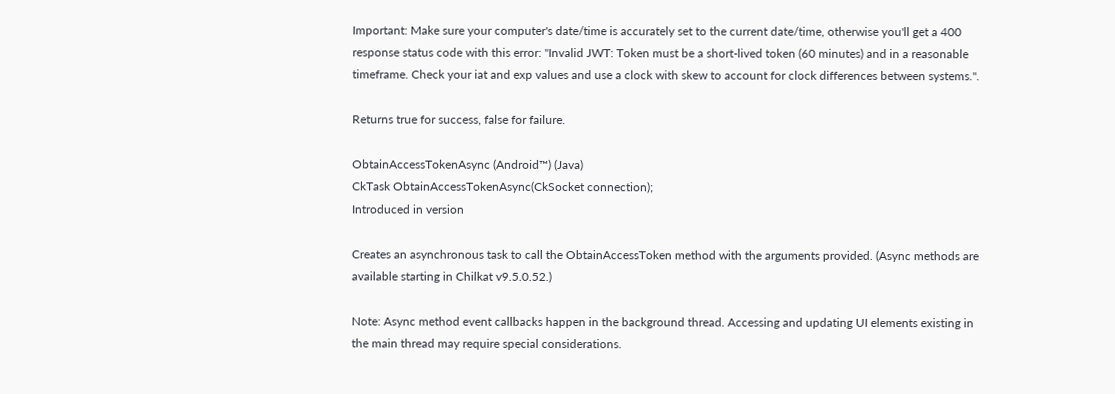Important: Make sure your computer's date/time is accurately set to the current date/time, otherwise you'll get a 400 response status code with this error: "Invalid JWT: Token must be a short-lived token (60 minutes) and in a reasonable timeframe. Check your iat and exp values and use a clock with skew to account for clock differences between systems.".

Returns true for success, false for failure.

ObtainAccessTokenAsync (Android™) (Java)
CkTask ObtainAccessTokenAsync(CkSocket connection);
Introduced in version

Creates an asynchronous task to call the ObtainAccessToken method with the arguments provided. (Async methods are available starting in Chilkat v9.5.0.52.)

Note: Async method event callbacks happen in the background thread. Accessing and updating UI elements existing in the main thread may require special considerations.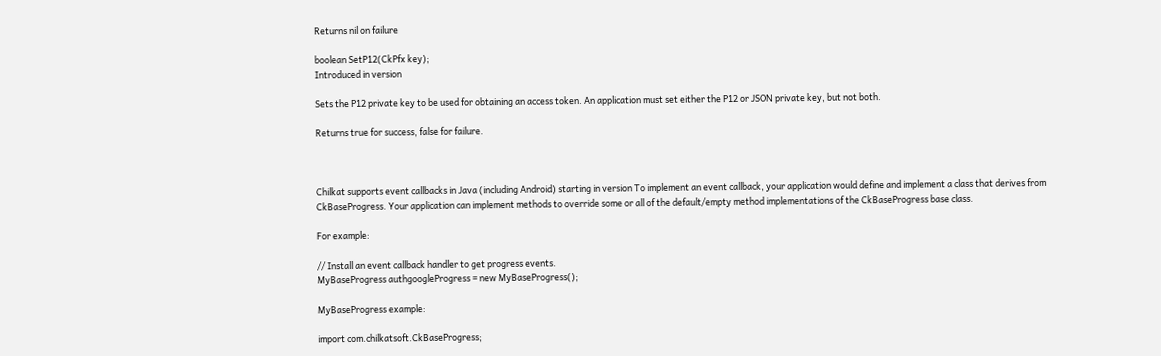Returns nil on failure

boolean SetP12(CkPfx key);
Introduced in version

Sets the P12 private key to be used for obtaining an access token. An application must set either the P12 or JSON private key, but not both.

Returns true for success, false for failure.



Chilkat supports event callbacks in Java (including Android) starting in version To implement an event callback, your application would define and implement a class that derives from CkBaseProgress. Your application can implement methods to override some or all of the default/empty method implementations of the CkBaseProgress base class.

For example:

// Install an event callback handler to get progress events.
MyBaseProgress authgoogleProgress = new MyBaseProgress();

MyBaseProgress example:

import com.chilkatsoft.CkBaseProgress;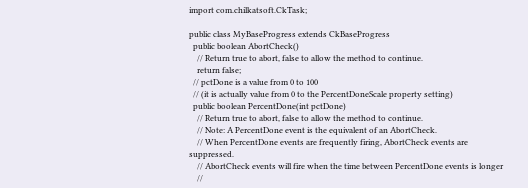import com.chilkatsoft.CkTask;

public class MyBaseProgress extends CkBaseProgress
  public boolean AbortCheck()
    // Return true to abort, false to allow the method to continue.
    return false;
  // pctDone is a value from 0 to 100
  // (it is actually value from 0 to the PercentDoneScale property setting)
  public boolean PercentDone(int pctDone)
    // Return true to abort, false to allow the method to continue.
    // Note: A PercentDone event is the equivalent of an AbortCheck.
    // When PercentDone events are frequently firing, AbortCheck events are suppressed.
    // AbortCheck events will fire when the time between PercentDone events is longer
    //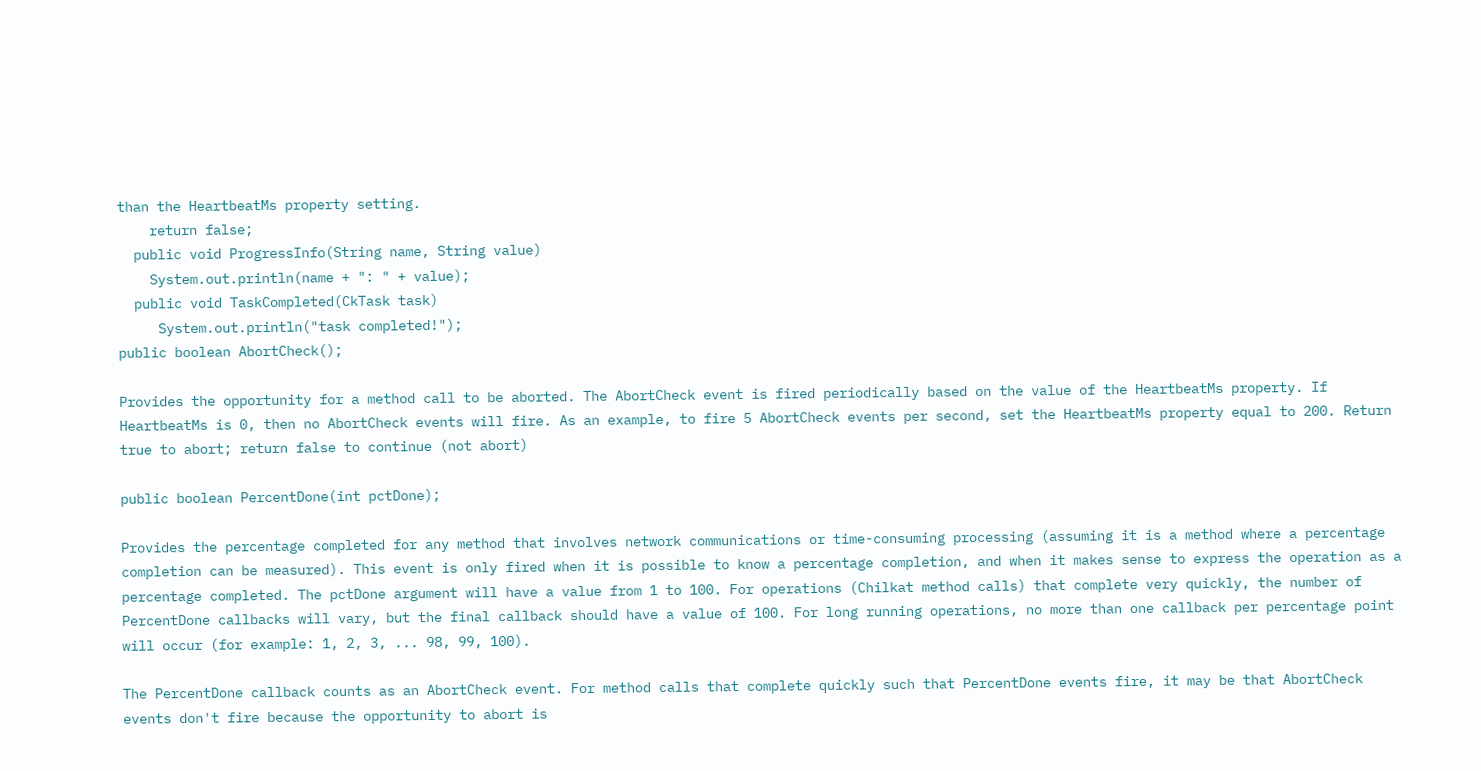than the HeartbeatMs property setting.
    return false;
  public void ProgressInfo(String name, String value)
    System.out.println(name + ": " + value);
  public void TaskCompleted(CkTask task)
     System.out.println("task completed!");
public boolean AbortCheck();

Provides the opportunity for a method call to be aborted. The AbortCheck event is fired periodically based on the value of the HeartbeatMs property. If HeartbeatMs is 0, then no AbortCheck events will fire. As an example, to fire 5 AbortCheck events per second, set the HeartbeatMs property equal to 200. Return true to abort; return false to continue (not abort)

public boolean PercentDone(int pctDone);

Provides the percentage completed for any method that involves network communications or time-consuming processing (assuming it is a method where a percentage completion can be measured). This event is only fired when it is possible to know a percentage completion, and when it makes sense to express the operation as a percentage completed. The pctDone argument will have a value from 1 to 100. For operations (Chilkat method calls) that complete very quickly, the number of PercentDone callbacks will vary, but the final callback should have a value of 100. For long running operations, no more than one callback per percentage point will occur (for example: 1, 2, 3, ... 98, 99, 100).

The PercentDone callback counts as an AbortCheck event. For method calls that complete quickly such that PercentDone events fire, it may be that AbortCheck events don't fire because the opportunity to abort is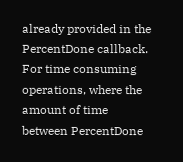already provided in the PercentDone callback. For time consuming operations, where the amount of time between PercentDone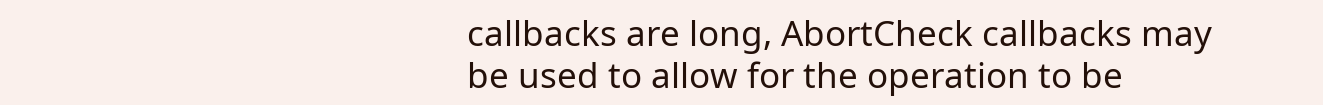callbacks are long, AbortCheck callbacks may be used to allow for the operation to be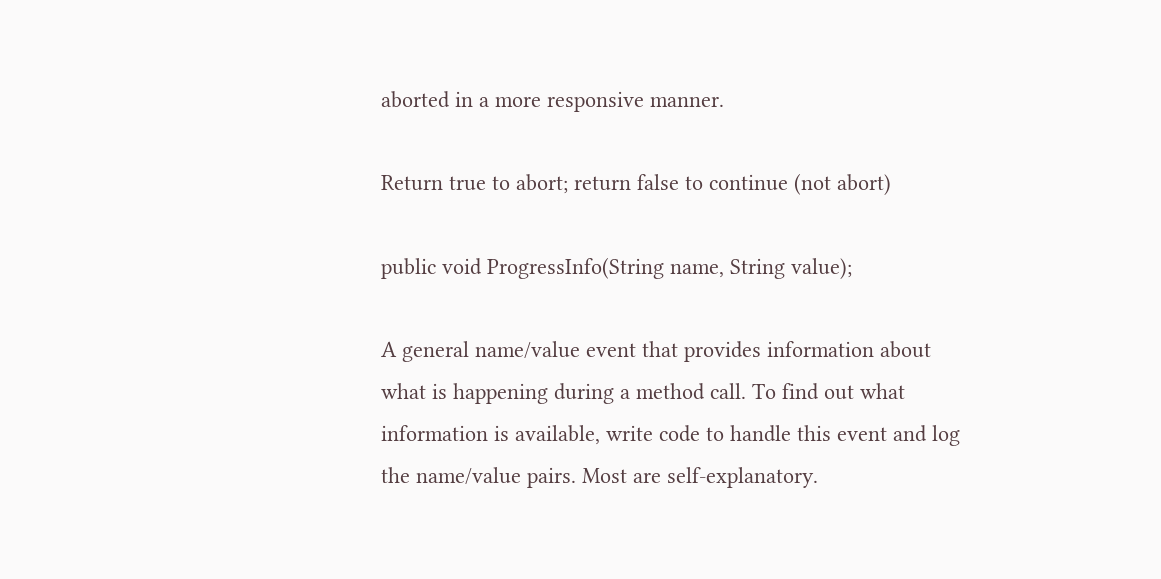aborted in a more responsive manner.

Return true to abort; return false to continue (not abort)

public void ProgressInfo(String name, String value);

A general name/value event that provides information about what is happening during a method call. To find out what information is available, write code to handle this event and log the name/value pairs. Most are self-explanatory.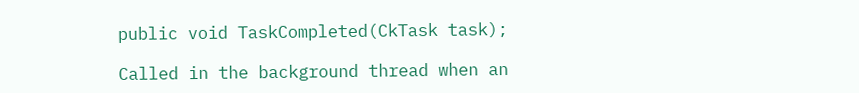public void TaskCompleted(CkTask task);

Called in the background thread when an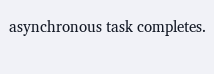asynchronous task completes.